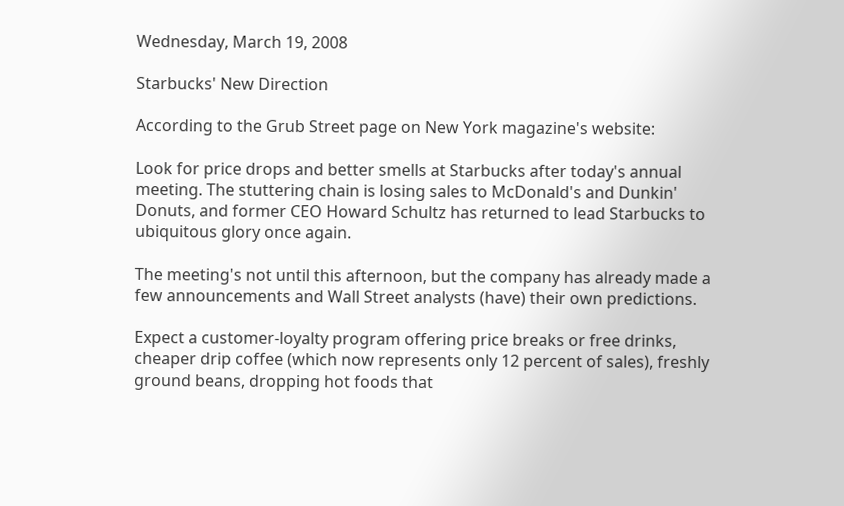Wednesday, March 19, 2008

Starbucks' New Direction

According to the Grub Street page on New York magazine's website:

Look for price drops and better smells at Starbucks after today's annual meeting. The stuttering chain is losing sales to McDonald's and Dunkin' Donuts, and former CEO Howard Schultz has returned to lead Starbucks to ubiquitous glory once again.

The meeting's not until this afternoon, but the company has already made a few announcements and Wall Street analysts (have) their own predictions.

Expect a customer-loyalty program offering price breaks or free drinks, cheaper drip coffee (which now represents only 12 percent of sales), freshly ground beans, dropping hot foods that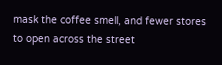mask the coffee smell, and fewer stores to open across the street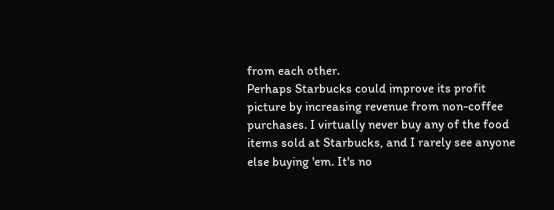from each other.
Perhaps Starbucks could improve its profit picture by increasing revenue from non-coffee purchases. I virtually never buy any of the food items sold at Starbucks, and I rarely see anyone else buying 'em. It's no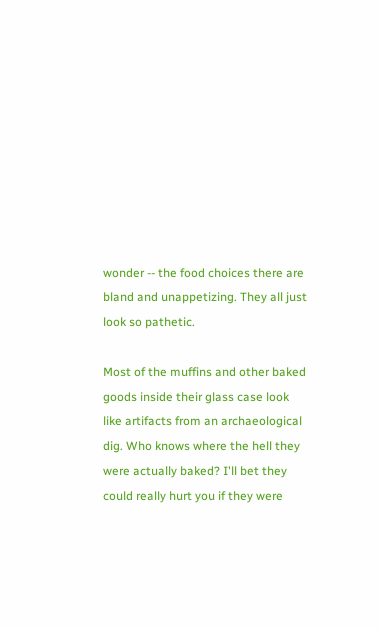wonder -- the food choices there are bland and unappetizing. They all just look so pathetic.

Most of the muffins and other baked goods inside their glass case look like artifacts from an archaeological dig. Who knows where the hell they were actually baked? I'll bet they could really hurt you if they were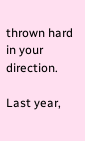thrown hard in your direction.

Last year,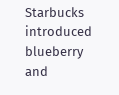Starbucks introduced blueberry and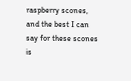raspberry scones, and the best I can say for these scones is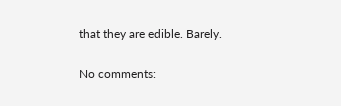that they are edible. Barely.

No comments: